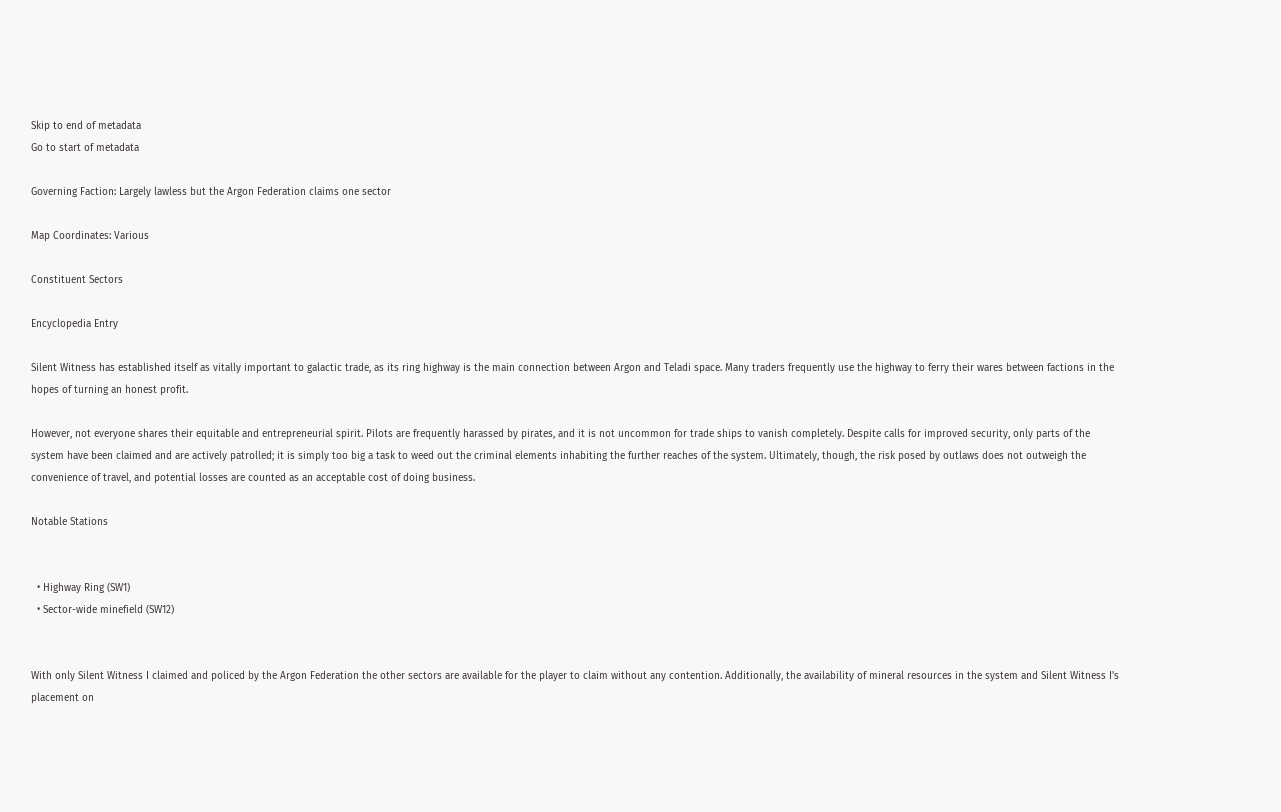Skip to end of metadata
Go to start of metadata

Governing Faction: Largely lawless but the Argon Federation claims one sector

Map Coordinates: Various

Constituent Sectors

Encyclopedia Entry

Silent Witness has established itself as vitally important to galactic trade, as its ring highway is the main connection between Argon and Teladi space. Many traders frequently use the highway to ferry their wares between factions in the hopes of turning an honest profit.

However, not everyone shares their equitable and entrepreneurial spirit. Pilots are frequently harassed by pirates, and it is not uncommon for trade ships to vanish completely. Despite calls for improved security, only parts of the system have been claimed and are actively patrolled; it is simply too big a task to weed out the criminal elements inhabiting the further reaches of the system. Ultimately, though, the risk posed by outlaws does not outweigh the convenience of travel, and potential losses are counted as an acceptable cost of doing business.

Notable Stations


  • Highway Ring (SW1)
  • Sector-wide minefield (SW12)


With only Silent Witness I claimed and policed by the Argon Federation the other sectors are available for the player to claim without any contention. Additionally, the availability of mineral resources in the system and Silent Witness I's placement on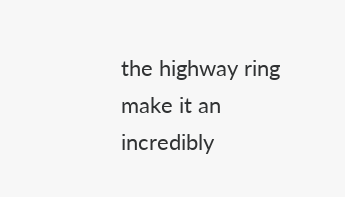the highway ring make it an incredibly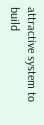attractive system to build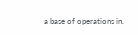a base of operations in.